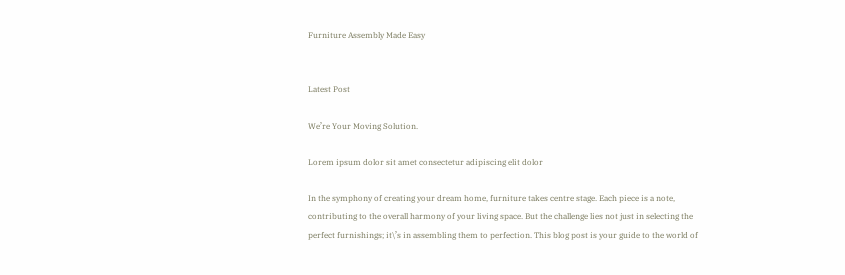Furniture Assembly Made Easy


Latest Post

We’re Your Moving Solution.

Lorem ipsum dolor sit amet consectetur adipiscing elit dolor

In the symphony of creating your dream home, furniture takes centre stage. Each piece is a note, contributing to the overall harmony of your living space. But the challenge lies not just in selecting the perfect furnishings; it\’s in assembling them to perfection. This blog post is your guide to the world of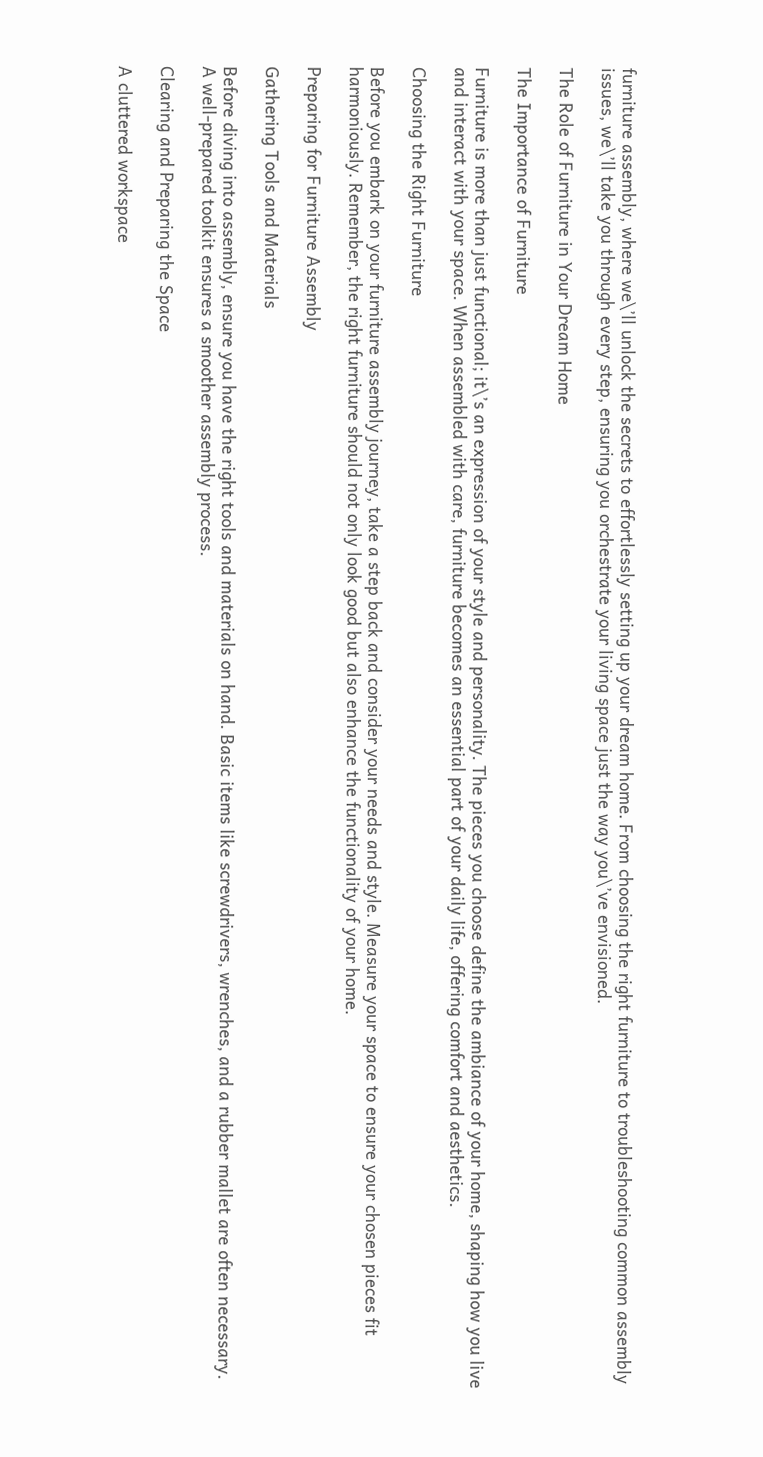furniture assembly, where we\’ll unlock the secrets to effortlessly setting up your dream home. From choosing the right furniture to troubleshooting common assembly issues, we\’ll take you through every step, ensuring you orchestrate your living space just the way you\’ve envisioned.

The Role of Furniture in Your Dream Home

The Importance of Furniture

Furniture is more than just functional; it\’s an expression of your style and personality. The pieces you choose define the ambiance of your home, shaping how you live and interact with your space. When assembled with care, furniture becomes an essential part of your daily life, offering comfort and aesthetics.

Choosing the Right Furniture

Before you embark on your furniture assembly journey, take a step back and consider your needs and style. Measure your space to ensure your chosen pieces fit harmoniously. Remember, the right furniture should not only look good but also enhance the functionality of your home.

Preparing for Furniture Assembly

Gathering Tools and Materials

Before diving into assembly, ensure you have the right tools and materials on hand. Basic items like screwdrivers, wrenches, and a rubber mallet are often necessary. A well-prepared toolkit ensures a smoother assembly process.

Clearing and Preparing the Space

A cluttered workspace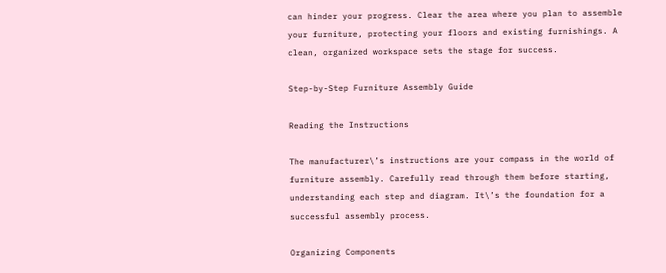can hinder your progress. Clear the area where you plan to assemble your furniture, protecting your floors and existing furnishings. A clean, organized workspace sets the stage for success.

Step-by-Step Furniture Assembly Guide

Reading the Instructions

The manufacturer\’s instructions are your compass in the world of furniture assembly. Carefully read through them before starting, understanding each step and diagram. It\’s the foundation for a successful assembly process.

Organizing Components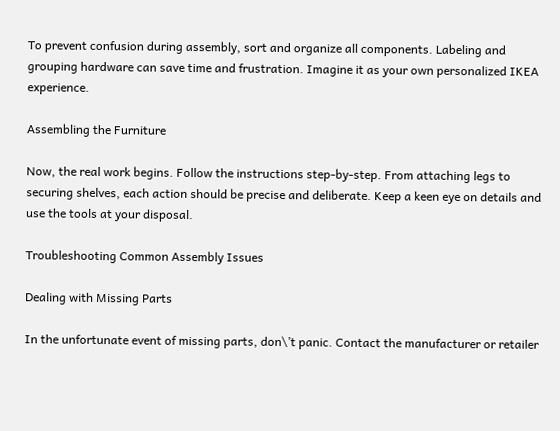To prevent confusion during assembly, sort and organize all components. Labeling and grouping hardware can save time and frustration. Imagine it as your own personalized IKEA experience.

Assembling the Furniture

Now, the real work begins. Follow the instructions step-by-step. From attaching legs to securing shelves, each action should be precise and deliberate. Keep a keen eye on details and use the tools at your disposal.

Troubleshooting Common Assembly Issues

Dealing with Missing Parts

In the unfortunate event of missing parts, don\’t panic. Contact the manufacturer or retailer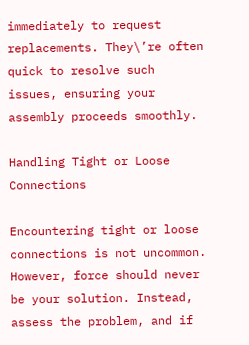immediately to request replacements. They\’re often quick to resolve such issues, ensuring your assembly proceeds smoothly.

Handling Tight or Loose Connections

Encountering tight or loose connections is not uncommon. However, force should never be your solution. Instead, assess the problem, and if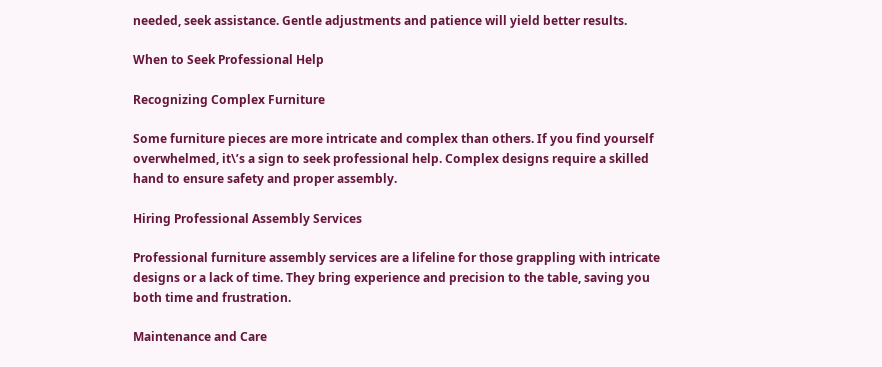needed, seek assistance. Gentle adjustments and patience will yield better results.

When to Seek Professional Help

Recognizing Complex Furniture

Some furniture pieces are more intricate and complex than others. If you find yourself overwhelmed, it\’s a sign to seek professional help. Complex designs require a skilled hand to ensure safety and proper assembly.

Hiring Professional Assembly Services

Professional furniture assembly services are a lifeline for those grappling with intricate designs or a lack of time. They bring experience and precision to the table, saving you both time and frustration.

Maintenance and Care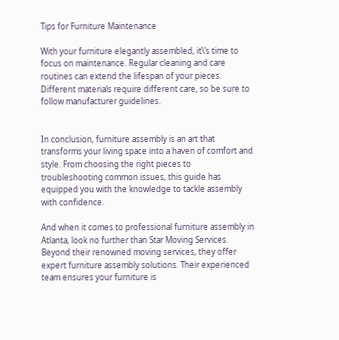Tips for Furniture Maintenance

With your furniture elegantly assembled, it\’s time to focus on maintenance. Regular cleaning and care routines can extend the lifespan of your pieces. Different materials require different care, so be sure to follow manufacturer guidelines.


In conclusion, furniture assembly is an art that transforms your living space into a haven of comfort and style. From choosing the right pieces to troubleshooting common issues, this guide has equipped you with the knowledge to tackle assembly with confidence.

And when it comes to professional furniture assembly in Atlanta, look no further than Star Moving Services. Beyond their renowned moving services, they offer expert furniture assembly solutions. Their experienced team ensures your furniture is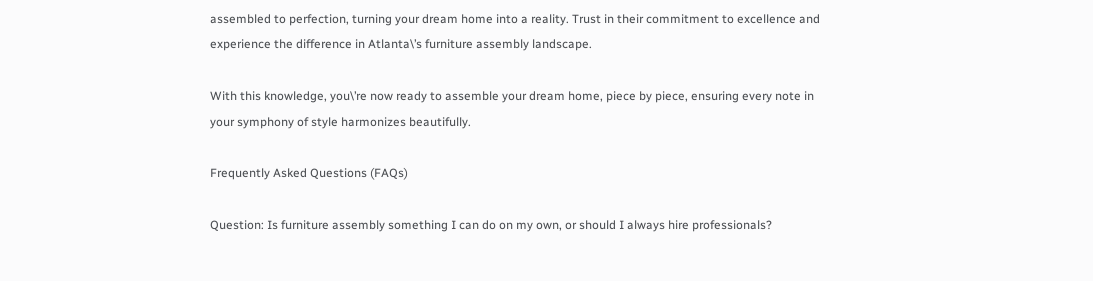assembled to perfection, turning your dream home into a reality. Trust in their commitment to excellence and experience the difference in Atlanta\’s furniture assembly landscape.

With this knowledge, you\’re now ready to assemble your dream home, piece by piece, ensuring every note in your symphony of style harmonizes beautifully.

Frequently Asked Questions (FAQs)

Question: Is furniture assembly something I can do on my own, or should I always hire professionals?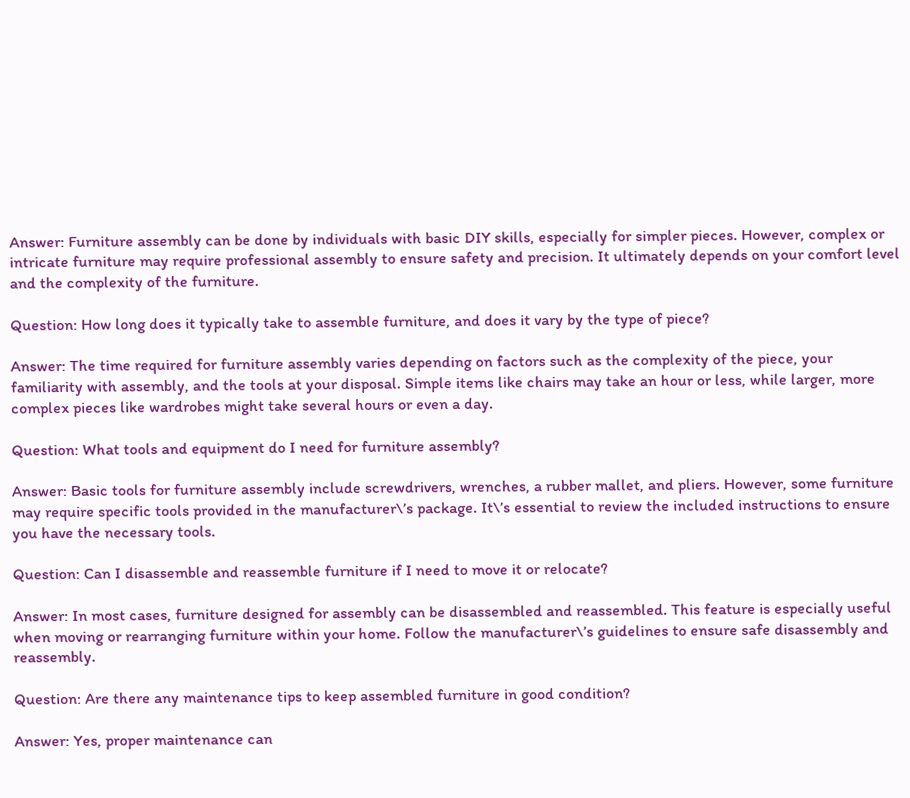Answer: Furniture assembly can be done by individuals with basic DIY skills, especially for simpler pieces. However, complex or intricate furniture may require professional assembly to ensure safety and precision. It ultimately depends on your comfort level and the complexity of the furniture.

Question: How long does it typically take to assemble furniture, and does it vary by the type of piece?

Answer: The time required for furniture assembly varies depending on factors such as the complexity of the piece, your familiarity with assembly, and the tools at your disposal. Simple items like chairs may take an hour or less, while larger, more complex pieces like wardrobes might take several hours or even a day.

Question: What tools and equipment do I need for furniture assembly?

Answer: Basic tools for furniture assembly include screwdrivers, wrenches, a rubber mallet, and pliers. However, some furniture may require specific tools provided in the manufacturer\’s package. It\’s essential to review the included instructions to ensure you have the necessary tools.

Question: Can I disassemble and reassemble furniture if I need to move it or relocate?

Answer: In most cases, furniture designed for assembly can be disassembled and reassembled. This feature is especially useful when moving or rearranging furniture within your home. Follow the manufacturer\’s guidelines to ensure safe disassembly and reassembly.

Question: Are there any maintenance tips to keep assembled furniture in good condition?

Answer: Yes, proper maintenance can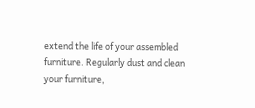extend the life of your assembled furniture. Regularly dust and clean your furniture,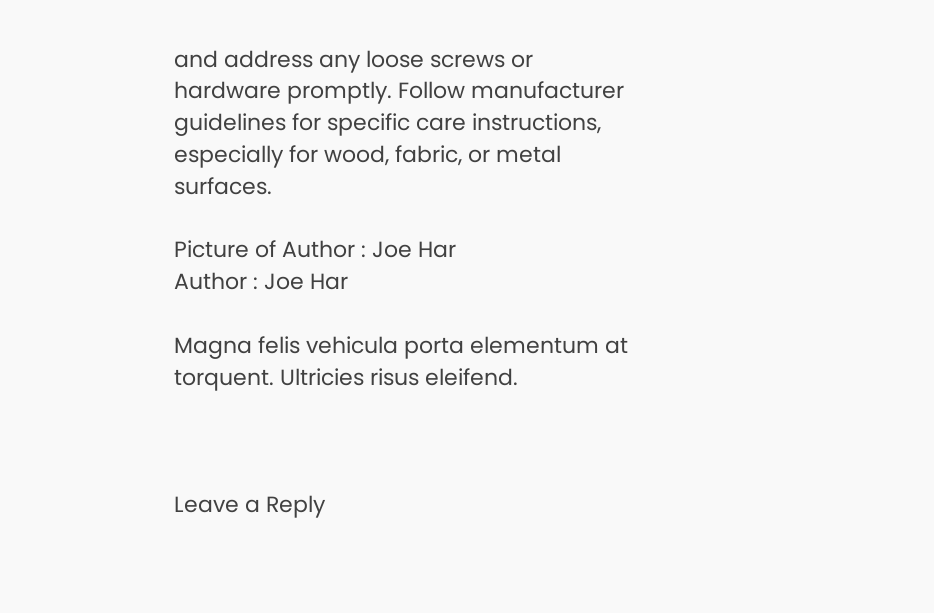and address any loose screws or hardware promptly. Follow manufacturer guidelines for specific care instructions, especially for wood, fabric, or metal surfaces.

Picture of Author : Joe Har
Author : Joe Har

Magna felis vehicula porta elementum at torquent. Ultricies risus eleifend.



Leave a Reply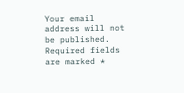Your email address will not be published. Required fields are marked *